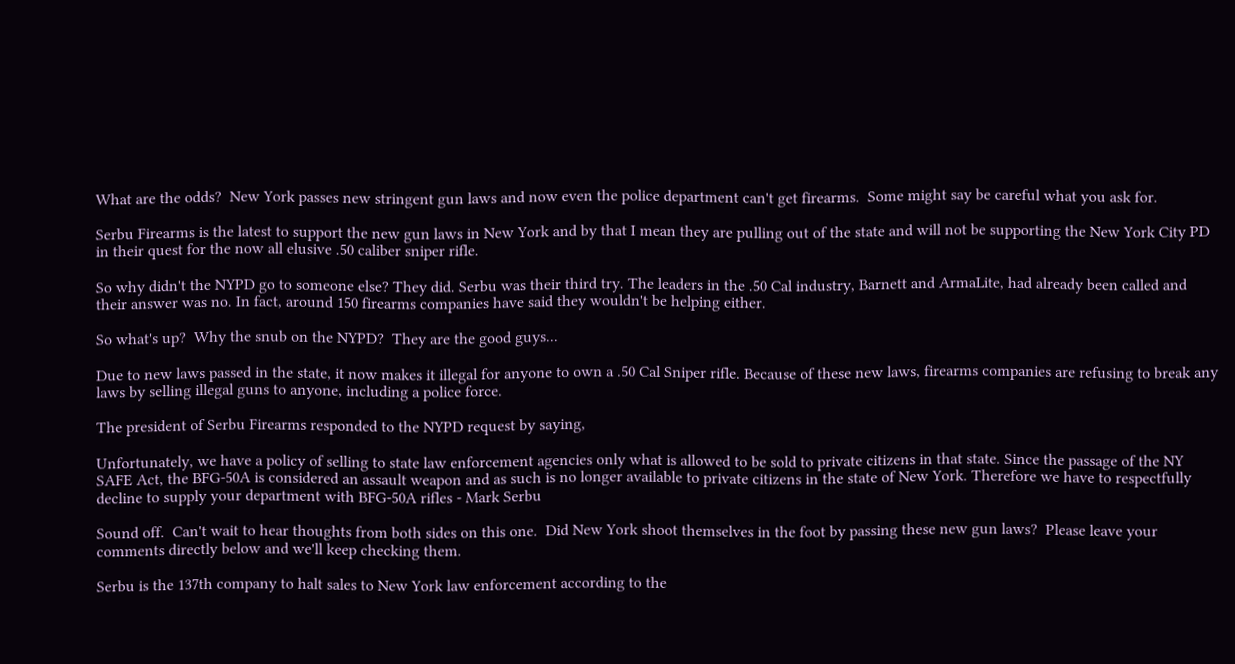What are the odds?  New York passes new stringent gun laws and now even the police department can't get firearms.  Some might say be careful what you ask for.

Serbu Firearms is the latest to support the new gun laws in New York and by that I mean they are pulling out of the state and will not be supporting the New York City PD in their quest for the now all elusive .50 caliber sniper rifle.

So why didn't the NYPD go to someone else? They did. Serbu was their third try. The leaders in the .50 Cal industry, Barnett and ArmaLite, had already been called and their answer was no. In fact, around 150 firearms companies have said they wouldn't be helping either.

So what's up?  Why the snub on the NYPD?  They are the good guys...

Due to new laws passed in the state, it now makes it illegal for anyone to own a .50 Cal Sniper rifle. Because of these new laws, firearms companies are refusing to break any laws by selling illegal guns to anyone, including a police force.

The president of Serbu Firearms responded to the NYPD request by saying,

Unfortunately, we have a policy of selling to state law enforcement agencies only what is allowed to be sold to private citizens in that state. Since the passage of the NY SAFE Act, the BFG-50A is considered an assault weapon and as such is no longer available to private citizens in the state of New York. Therefore we have to respectfully decline to supply your department with BFG-50A rifles - Mark Serbu

Sound off.  Can't wait to hear thoughts from both sides on this one.  Did New York shoot themselves in the foot by passing these new gun laws?  Please leave your comments directly below and we'll keep checking them.

Serbu is the 137th company to halt sales to New York law enforcement according to the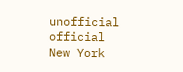unofficial official New York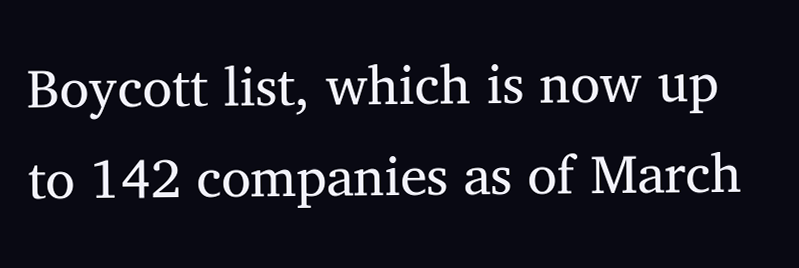Boycott list, which is now up to 142 companies as of March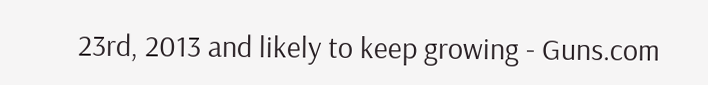23rd, 2013 and likely to keep growing - Guns.com